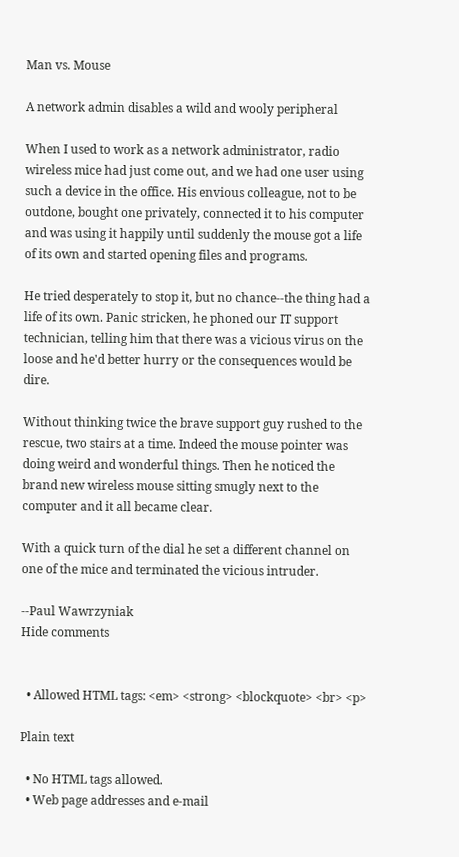Man vs. Mouse

A network admin disables a wild and wooly peripheral

When I used to work as a network administrator, radio wireless mice had just come out, and we had one user using such a device in the office. His envious colleague, not to be outdone, bought one privately, connected it to his computer and was using it happily until suddenly the mouse got a life of its own and started opening files and programs.

He tried desperately to stop it, but no chance--the thing had a life of its own. Panic stricken, he phoned our IT support technician, telling him that there was a vicious virus on the loose and he'd better hurry or the consequences would be dire.

Without thinking twice the brave support guy rushed to the rescue, two stairs at a time. Indeed the mouse pointer was doing weird and wonderful things. Then he noticed the brand new wireless mouse sitting smugly next to the computer and it all became clear.

With a quick turn of the dial he set a different channel on one of the mice and terminated the vicious intruder.

--Paul Wawrzyniak
Hide comments


  • Allowed HTML tags: <em> <strong> <blockquote> <br> <p>

Plain text

  • No HTML tags allowed.
  • Web page addresses and e-mail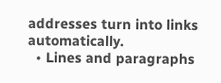addresses turn into links automatically.
  • Lines and paragraphs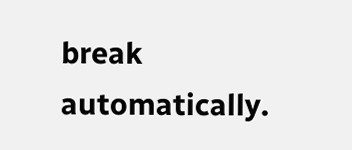break automatically.